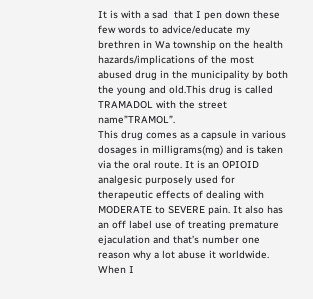It is with a sad  that I pen down these few words to advice/educate my brethren in Wa township on the health hazards/implications of the most abused drug in the municipality by both the young and old.This drug is called TRAMADOL with the street name”TRAMOL”.
This drug comes as a capsule in various dosages in milligrams(mg) and is taken via the oral route. It is an OPIOID analgesic purposely used for therapeutic effects of dealing with MODERATE to SEVERE pain. It also has an off label use of treating premature ejaculation and that’s number one reason why a lot abuse it worldwide. When I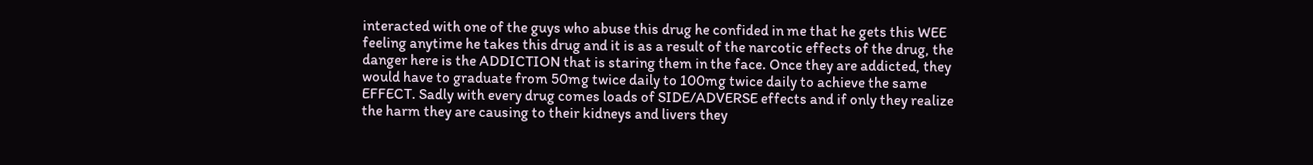interacted with one of the guys who abuse this drug he confided in me that he gets this WEE feeling anytime he takes this drug and it is as a result of the narcotic effects of the drug, the danger here is the ADDICTION that is staring them in the face. Once they are addicted, they would have to graduate from 50mg twice daily to 100mg twice daily to achieve the same EFFECT. Sadly with every drug comes loads of SIDE/ADVERSE effects and if only they realize the harm they are causing to their kidneys and livers they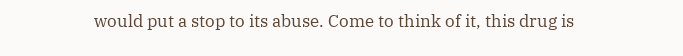would put a stop to its abuse. Come to think of it, this drug is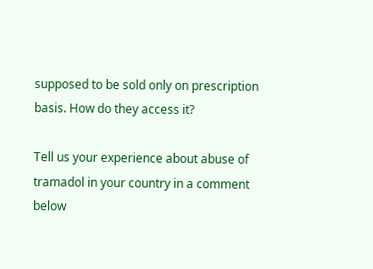supposed to be sold only on prescription basis. How do they access it?

Tell us your experience about abuse of tramadol in your country in a comment below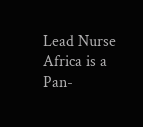Lead Nurse Africa is a Pan-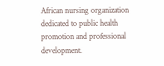African nursing organization dedicated to public health promotion and professional development.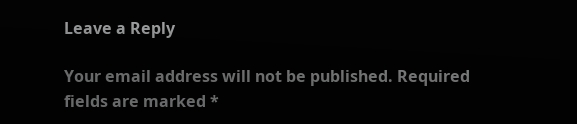Leave a Reply

Your email address will not be published. Required fields are marked *